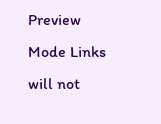Preview Mode Links will not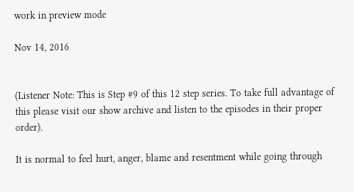work in preview mode

Nov 14, 2016


(Listener Note: This is Step #9 of this 12 step series. To take full advantage of this please visit our show archive and listen to the episodes in their proper order).

It is normal to feel hurt, anger, blame and resentment while going through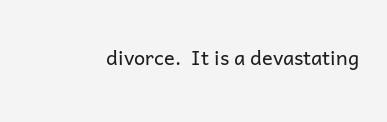divorce.  It is a devastating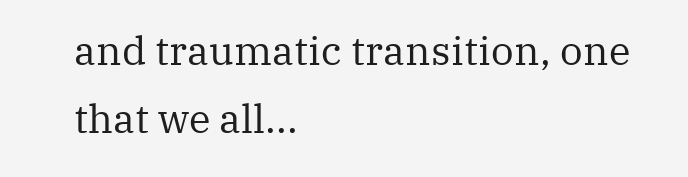and traumatic transition, one that we all...